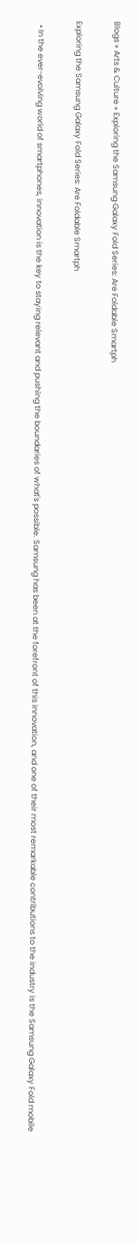Blogs » Arts & Culture » Exploring the Samsung Galaxy Fold Series: Are Foldable Smartph

Exploring the Samsung Galaxy Fold Series: Are Foldable Smartph

  • In the ever-evolving world of smartphones, innovation is the key to staying relevant and pushing the boundaries of what's possible. Samsung has been at the forefront of this innovation, and one of their most remarkable contributions to the industry is the Samsung Galaxy Fold mobile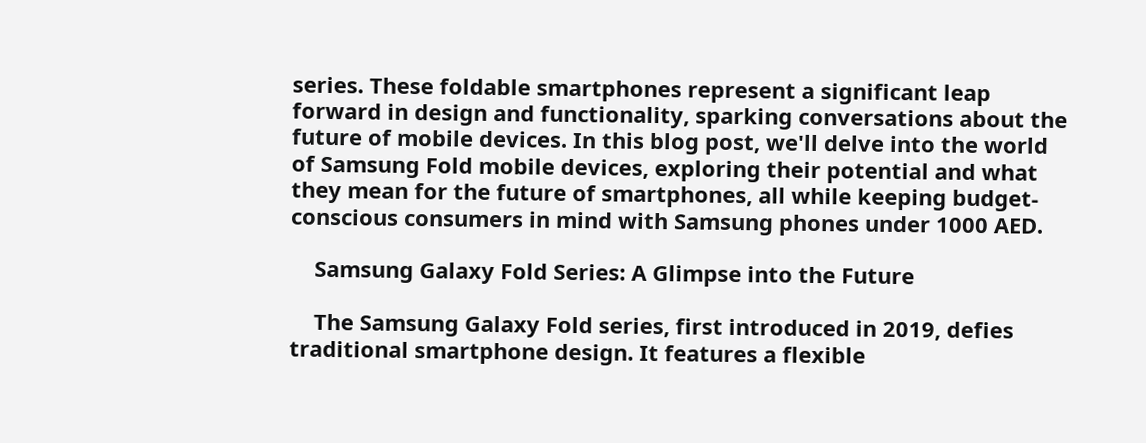series. These foldable smartphones represent a significant leap forward in design and functionality, sparking conversations about the future of mobile devices. In this blog post, we'll delve into the world of Samsung Fold mobile devices, exploring their potential and what they mean for the future of smartphones, all while keeping budget-conscious consumers in mind with Samsung phones under 1000 AED.

    Samsung Galaxy Fold Series: A Glimpse into the Future

    The Samsung Galaxy Fold series, first introduced in 2019, defies traditional smartphone design. It features a flexible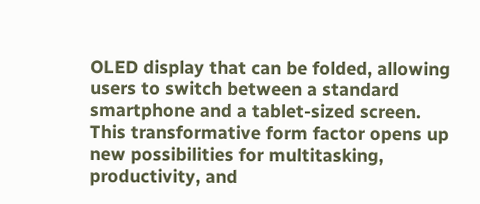OLED display that can be folded, allowing users to switch between a standard smartphone and a tablet-sized screen. This transformative form factor opens up new possibilities for multitasking, productivity, and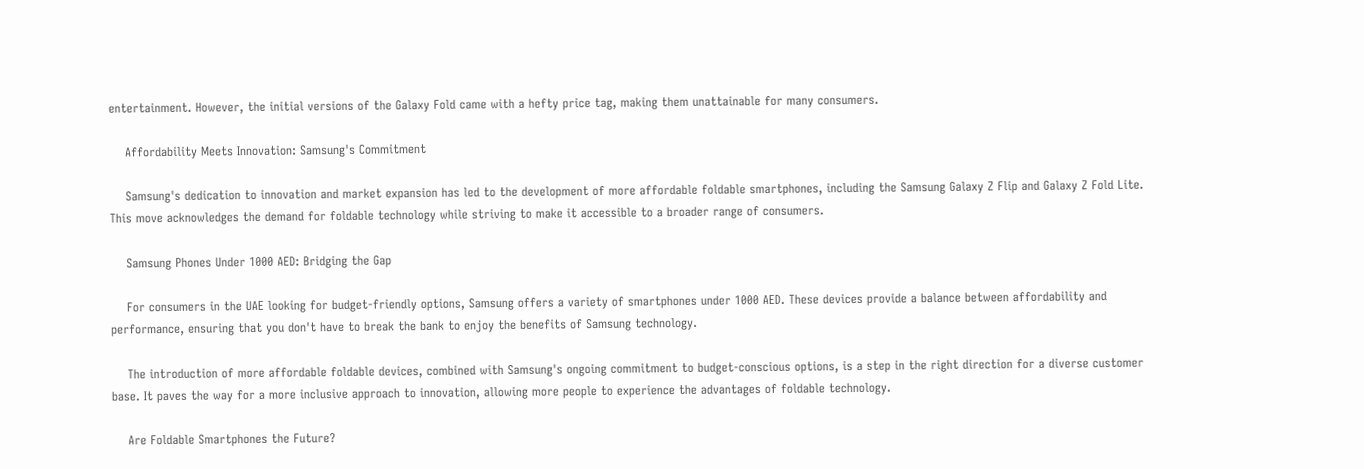entertainment. However, the initial versions of the Galaxy Fold came with a hefty price tag, making them unattainable for many consumers.

    Affordability Meets Innovation: Samsung's Commitment

    Samsung's dedication to innovation and market expansion has led to the development of more affordable foldable smartphones, including the Samsung Galaxy Z Flip and Galaxy Z Fold Lite. This move acknowledges the demand for foldable technology while striving to make it accessible to a broader range of consumers.

    Samsung Phones Under 1000 AED: Bridging the Gap

    For consumers in the UAE looking for budget-friendly options, Samsung offers a variety of smartphones under 1000 AED. These devices provide a balance between affordability and performance, ensuring that you don't have to break the bank to enjoy the benefits of Samsung technology.

    The introduction of more affordable foldable devices, combined with Samsung's ongoing commitment to budget-conscious options, is a step in the right direction for a diverse customer base. It paves the way for a more inclusive approach to innovation, allowing more people to experience the advantages of foldable technology.

    Are Foldable Smartphones the Future?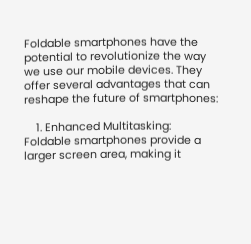Foldable smartphones have the potential to revolutionize the way we use our mobile devices. They offer several advantages that can reshape the future of smartphones:

    1. Enhanced Multitasking: Foldable smartphones provide a larger screen area, making it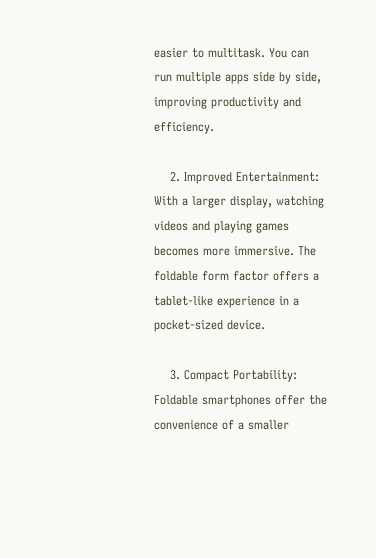easier to multitask. You can run multiple apps side by side, improving productivity and efficiency.

    2. Improved Entertainment: With a larger display, watching videos and playing games becomes more immersive. The foldable form factor offers a tablet-like experience in a pocket-sized device.

    3. Compact Portability: Foldable smartphones offer the convenience of a smaller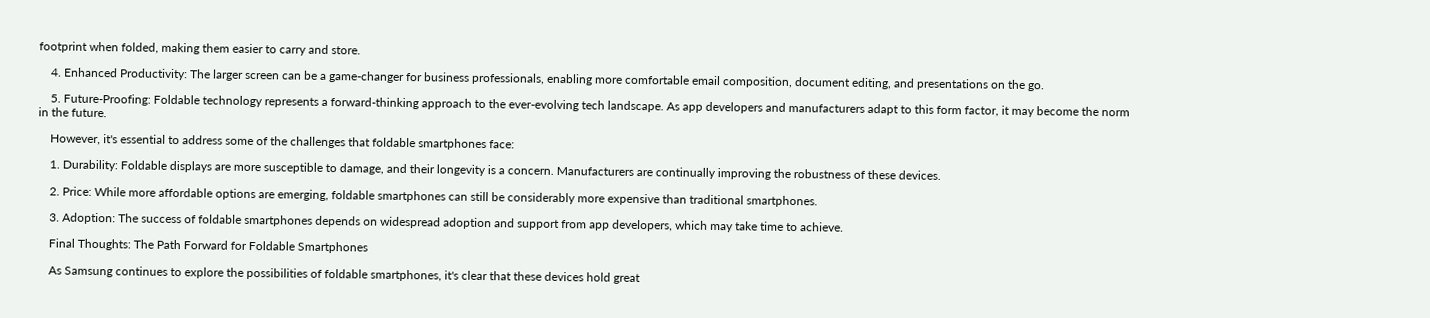footprint when folded, making them easier to carry and store.

    4. Enhanced Productivity: The larger screen can be a game-changer for business professionals, enabling more comfortable email composition, document editing, and presentations on the go.

    5. Future-Proofing: Foldable technology represents a forward-thinking approach to the ever-evolving tech landscape. As app developers and manufacturers adapt to this form factor, it may become the norm in the future.

    However, it's essential to address some of the challenges that foldable smartphones face:

    1. Durability: Foldable displays are more susceptible to damage, and their longevity is a concern. Manufacturers are continually improving the robustness of these devices.

    2. Price: While more affordable options are emerging, foldable smartphones can still be considerably more expensive than traditional smartphones.

    3. Adoption: The success of foldable smartphones depends on widespread adoption and support from app developers, which may take time to achieve.

    Final Thoughts: The Path Forward for Foldable Smartphones

    As Samsung continues to explore the possibilities of foldable smartphones, it's clear that these devices hold great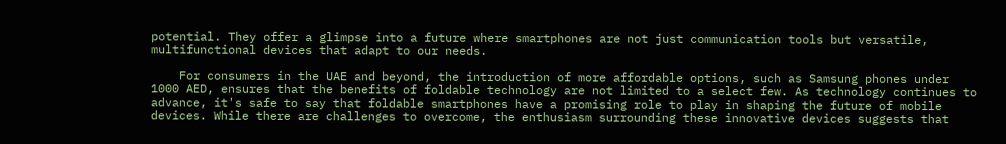potential. They offer a glimpse into a future where smartphones are not just communication tools but versatile, multifunctional devices that adapt to our needs.

    For consumers in the UAE and beyond, the introduction of more affordable options, such as Samsung phones under 1000 AED, ensures that the benefits of foldable technology are not limited to a select few. As technology continues to advance, it's safe to say that foldable smartphones have a promising role to play in shaping the future of mobile devices. While there are challenges to overcome, the enthusiasm surrounding these innovative devices suggests that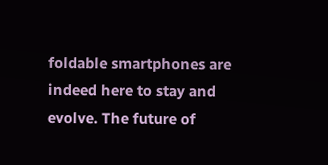foldable smartphones are indeed here to stay and evolve. The future of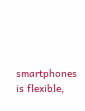smartphones is flexible,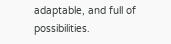adaptable, and full of possibilities.